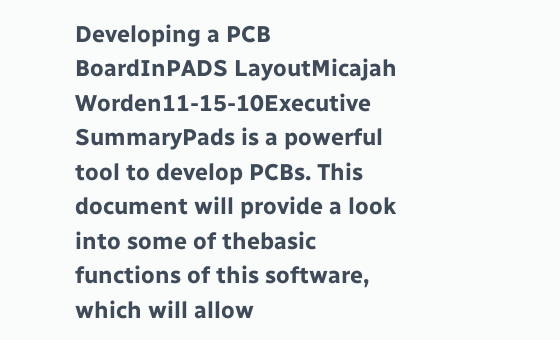Developing a PCB BoardInPADS LayoutMicajah Worden11-15-10Executive SummaryPads is a powerful tool to develop PCBs. This document will provide a look into some of thebasic functions of this software, which will allow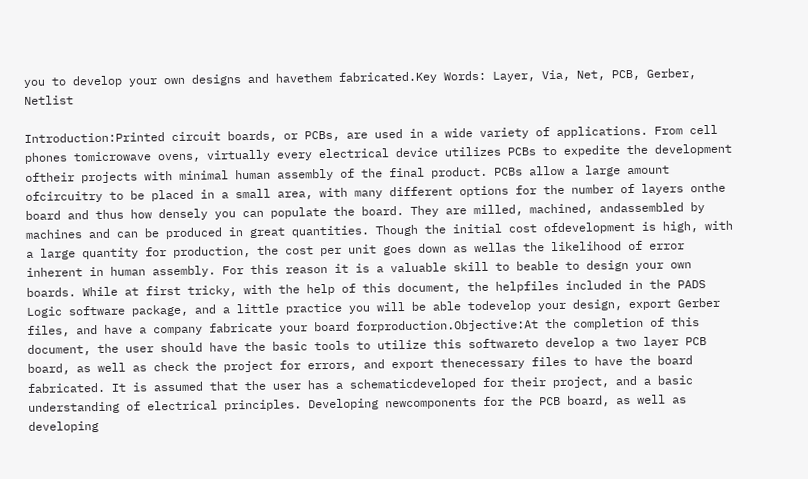you to develop your own designs and havethem fabricated.Key Words: Layer, Via, Net, PCB, Gerber, Netlist

Introduction:Printed circuit boards, or PCBs, are used in a wide variety of applications. From cell phones tomicrowave ovens, virtually every electrical device utilizes PCBs to expedite the development oftheir projects with minimal human assembly of the final product. PCBs allow a large amount ofcircuitry to be placed in a small area, with many different options for the number of layers onthe board and thus how densely you can populate the board. They are milled, machined, andassembled by machines and can be produced in great quantities. Though the initial cost ofdevelopment is high, with a large quantity for production, the cost per unit goes down as wellas the likelihood of error inherent in human assembly. For this reason it is a valuable skill to beable to design your own boards. While at first tricky, with the help of this document, the helpfiles included in the PADS Logic software package, and a little practice you will be able todevelop your design, export Gerber files, and have a company fabricate your board forproduction.Objective:At the completion of this document, the user should have the basic tools to utilize this softwareto develop a two layer PCB board, as well as check the project for errors, and export thenecessary files to have the board fabricated. It is assumed that the user has a schematicdeveloped for their project, and a basic understanding of electrical principles. Developing newcomponents for the PCB board, as well as developing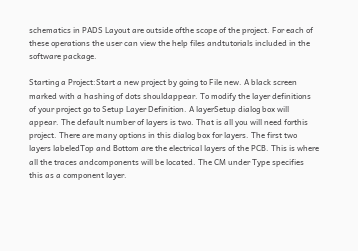schematics in PADS Layout are outside ofthe scope of the project. For each of these operations the user can view the help files andtutorials included in the software package.

Starting a Project:Start a new project by going to File new. A black screen marked with a hashing of dots shouldappear. To modify the layer definitions of your project go to Setup Layer Definition. A layerSetup dialog box will appear. The default number of layers is two. That is all you will need forthis project. There are many options in this dialog box for layers. The first two layers labeledTop and Bottom are the electrical layers of the PCB. This is where all the traces andcomponents will be located. The CM under Type specifies this as a component layer.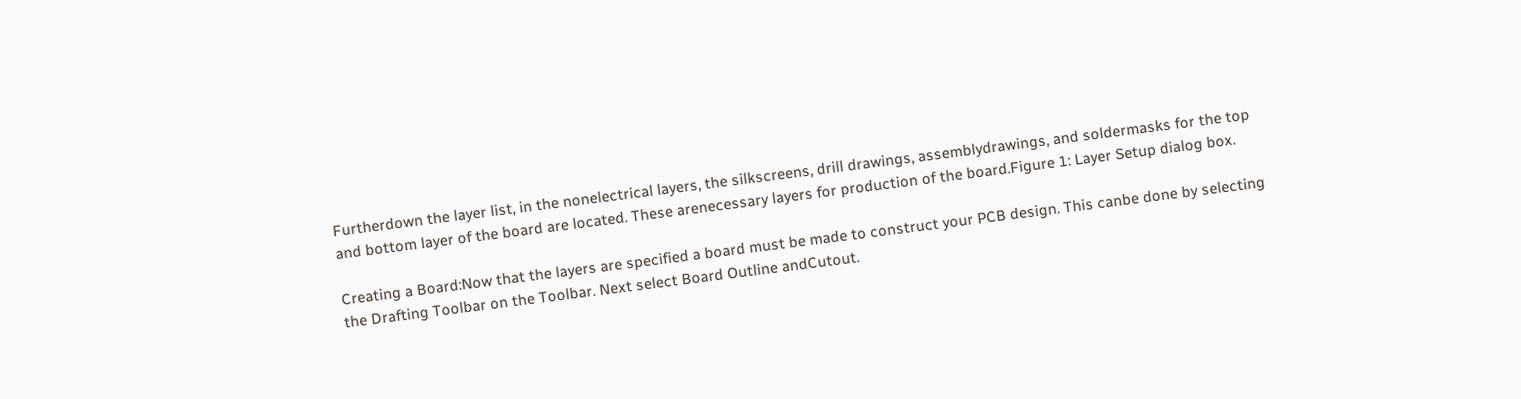Furtherdown the layer list, in the nonelectrical layers, the silkscreens, drill drawings, assemblydrawings, and soldermasks for the top and bottom layer of the board are located. These arenecessary layers for production of the board.Figure 1: Layer Setup dialog box.

Creating a Board:Now that the layers are specified a board must be made to construct your PCB design. This canbe done by selecting the Drafting Toolbar on the Toolbar. Next select Board Outline andCutout.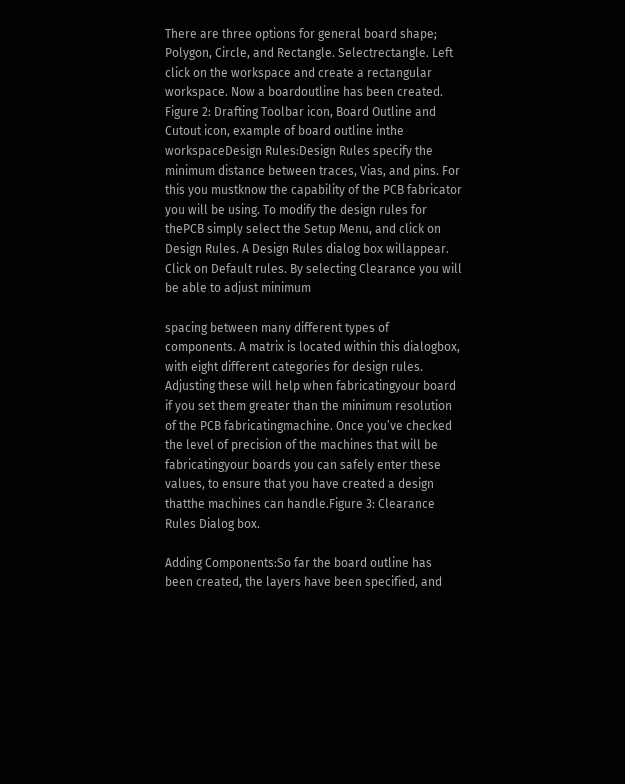There are three options for general board shape; Polygon, Circle, and Rectangle. Selectrectangle. Left click on the workspace and create a rectangular workspace. Now a boardoutline has been created. Figure 2: Drafting Toolbar icon, Board Outline and Cutout icon, example of board outline inthe workspaceDesign Rules:Design Rules specify the minimum distance between traces, Vias, and pins. For this you mustknow the capability of the PCB fabricator you will be using. To modify the design rules for thePCB simply select the Setup Menu, and click on Design Rules. A Design Rules dialog box willappear. Click on Default rules. By selecting Clearance you will be able to adjust minimum

spacing between many different types of components. A matrix is located within this dialogbox, with eight different categories for design rules. Adjusting these will help when fabricatingyour board if you set them greater than the minimum resolution of the PCB fabricatingmachine. Once you’ve checked the level of precision of the machines that will be fabricatingyour boards you can safely enter these values, to ensure that you have created a design thatthe machines can handle.Figure 3: Clearance Rules Dialog box.

Adding Components:So far the board outline has been created, the layers have been specified, and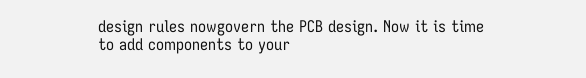design rules nowgovern the PCB design. Now it is time to add components to your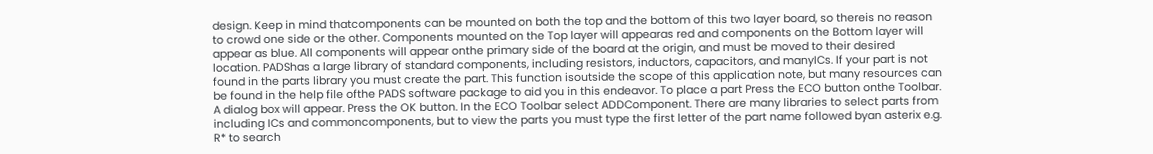design. Keep in mind thatcomponents can be mounted on both the top and the bottom of this two layer board, so thereis no reason to crowd one side or the other. Components mounted on the Top layer will appearas red and components on the Bottom layer will appear as blue. All components will appear onthe primary side of the board at the origin, and must be moved to their desired location. PADShas a large library of standard components, including resistors, inductors, capacitors, and manyICs. If your part is not found in the parts library you must create the part. This function isoutside the scope of this application note, but many resources can be found in the help file ofthe PADS software package to aid you in this endeavor. To place a part Press the ECO button onthe Toolbar. A dialog box will appear. Press the OK button. In the ECO Toolbar select ADDComponent. There are many libraries to select parts from including ICs and commoncomponents, but to view the parts you must type the first letter of the part name followed byan asterix e.g. R* to search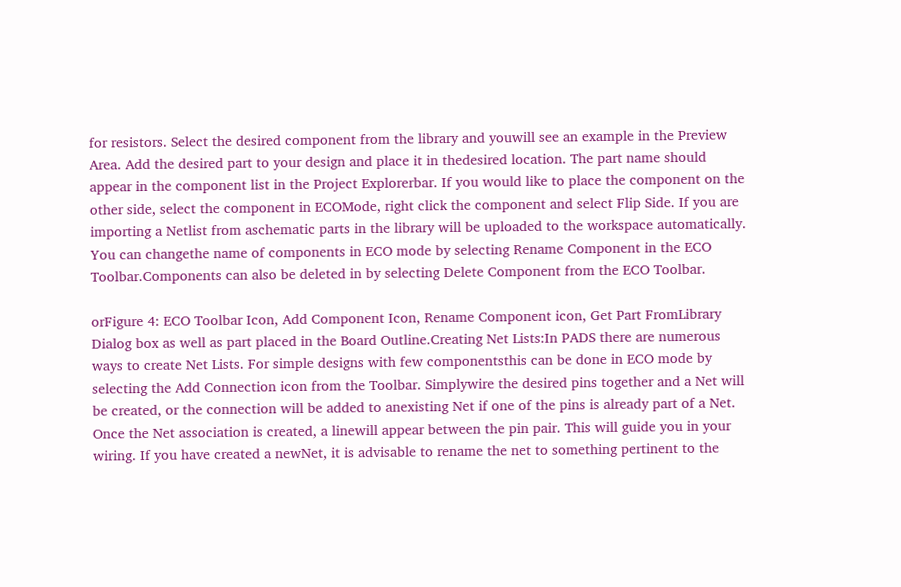for resistors. Select the desired component from the library and youwill see an example in the Preview Area. Add the desired part to your design and place it in thedesired location. The part name should appear in the component list in the Project Explorerbar. If you would like to place the component on the other side, select the component in ECOMode, right click the component and select Flip Side. If you are importing a Netlist from aschematic parts in the library will be uploaded to the workspace automatically. You can changethe name of components in ECO mode by selecting Rename Component in the ECO Toolbar.Components can also be deleted in by selecting Delete Component from the ECO Toolbar.

orFigure 4: ECO Toolbar Icon, Add Component Icon, Rename Component icon, Get Part FromLibrary Dialog box as well as part placed in the Board Outline.Creating Net Lists:In PADS there are numerous ways to create Net Lists. For simple designs with few componentsthis can be done in ECO mode by selecting the Add Connection icon from the Toolbar. Simplywire the desired pins together and a Net will be created, or the connection will be added to anexisting Net if one of the pins is already part of a Net. Once the Net association is created, a linewill appear between the pin pair. This will guide you in your wiring. If you have created a newNet, it is advisable to rename the net to something pertinent to the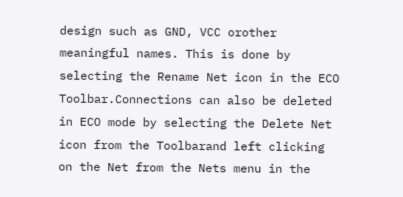design such as GND, VCC orother meaningful names. This is done by selecting the Rename Net icon in the ECO Toolbar.Connections can also be deleted in ECO mode by selecting the Delete Net icon from the Toolbarand left clicking on the Net from the Nets menu in the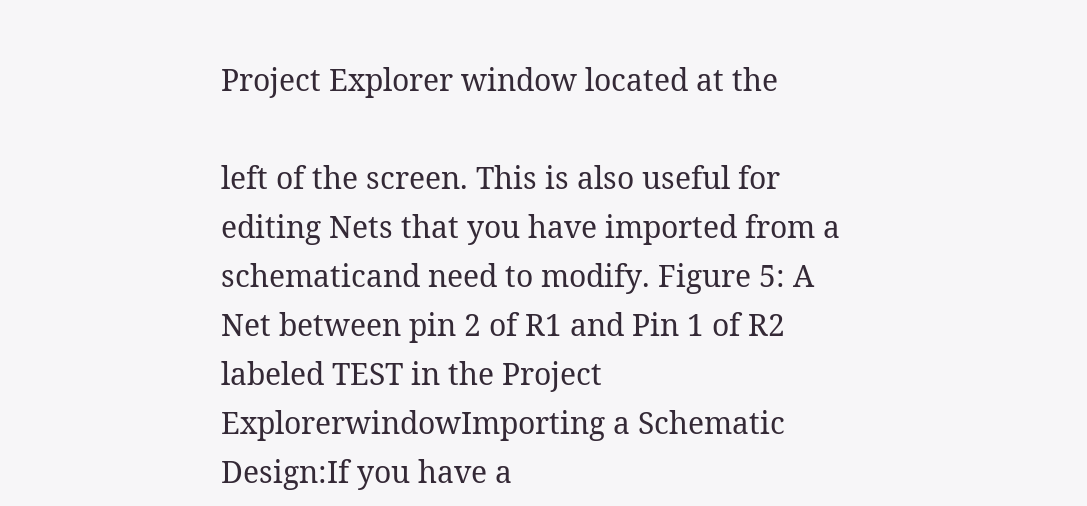Project Explorer window located at the

left of the screen. This is also useful for editing Nets that you have imported from a schematicand need to modify. Figure 5: A Net between pin 2 of R1 and Pin 1 of R2 labeled TEST in the Project ExplorerwindowImporting a Schematic Design:If you have a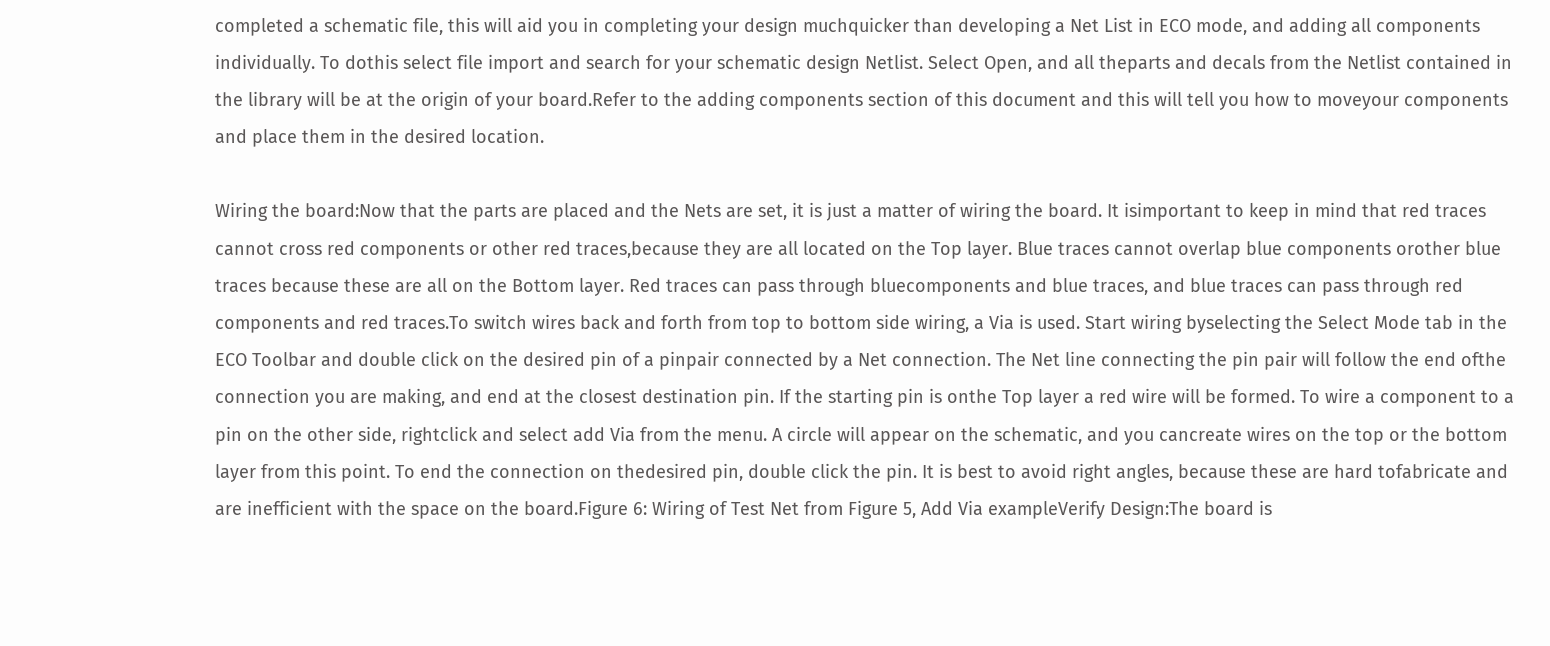completed a schematic file, this will aid you in completing your design muchquicker than developing a Net List in ECO mode, and adding all components individually. To dothis select file import and search for your schematic design Netlist. Select Open, and all theparts and decals from the Netlist contained in the library will be at the origin of your board.Refer to the adding components section of this document and this will tell you how to moveyour components and place them in the desired location.

Wiring the board:Now that the parts are placed and the Nets are set, it is just a matter of wiring the board. It isimportant to keep in mind that red traces cannot cross red components or other red traces,because they are all located on the Top layer. Blue traces cannot overlap blue components orother blue traces because these are all on the Bottom layer. Red traces can pass through bluecomponents and blue traces, and blue traces can pass through red components and red traces.To switch wires back and forth from top to bottom side wiring, a Via is used. Start wiring byselecting the Select Mode tab in the ECO Toolbar and double click on the desired pin of a pinpair connected by a Net connection. The Net line connecting the pin pair will follow the end ofthe connection you are making, and end at the closest destination pin. If the starting pin is onthe Top layer a red wire will be formed. To wire a component to a pin on the other side, rightclick and select add Via from the menu. A circle will appear on the schematic, and you cancreate wires on the top or the bottom layer from this point. To end the connection on thedesired pin, double click the pin. It is best to avoid right angles, because these are hard tofabricate and are inefficient with the space on the board.Figure 6: Wiring of Test Net from Figure 5, Add Via exampleVerify Design:The board is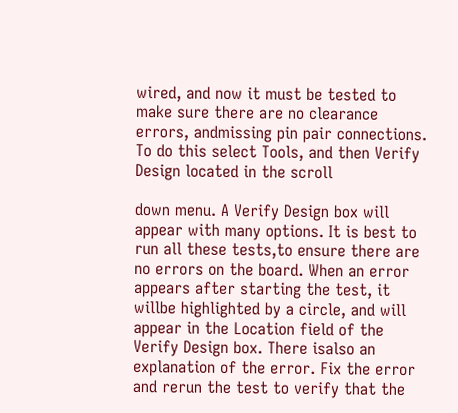wired, and now it must be tested to make sure there are no clearance errors, andmissing pin pair connections. To do this select Tools, and then Verify Design located in the scroll

down menu. A Verify Design box will appear with many options. It is best to run all these tests,to ensure there are no errors on the board. When an error appears after starting the test, it willbe highlighted by a circle, and will appear in the Location field of the Verify Design box. There isalso an explanation of the error. Fix the error and rerun the test to verify that the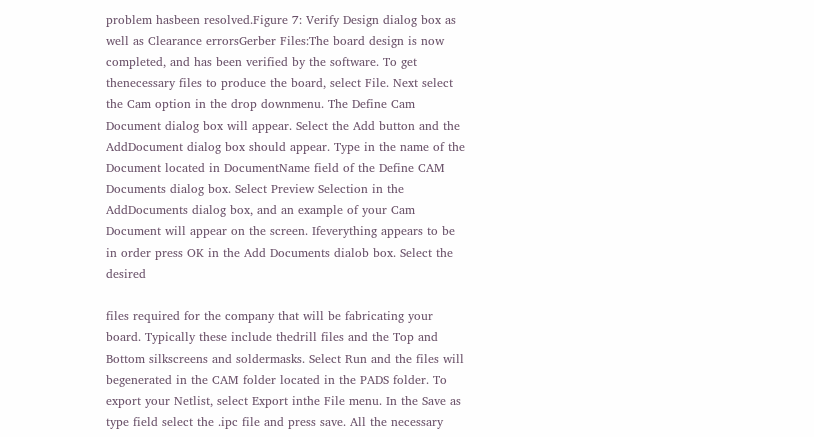problem hasbeen resolved.Figure 7: Verify Design dialog box as well as Clearance errorsGerber Files:The board design is now completed, and has been verified by the software. To get thenecessary files to produce the board, select File. Next select the Cam option in the drop downmenu. The Define Cam Document dialog box will appear. Select the Add button and the AddDocument dialog box should appear. Type in the name of the Document located in DocumentName field of the Define CAM Documents dialog box. Select Preview Selection in the AddDocuments dialog box, and an example of your Cam Document will appear on the screen. Ifeverything appears to be in order press OK in the Add Documents dialob box. Select the desired

files required for the company that will be fabricating your board. Typically these include thedrill files and the Top and Bottom silkscreens and soldermasks. Select Run and the files will begenerated in the CAM folder located in the PADS folder. To export your Netlist, select Export inthe File menu. In the Save as type field select the .ipc file and press save. All the necessary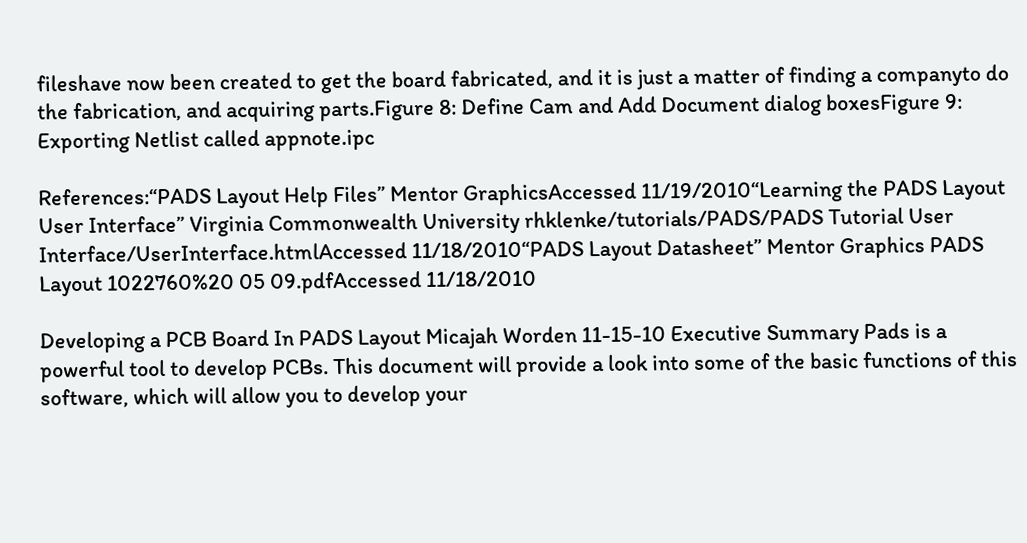fileshave now been created to get the board fabricated, and it is just a matter of finding a companyto do the fabrication, and acquiring parts.Figure 8: Define Cam and Add Document dialog boxesFigure 9: Exporting Netlist called appnote.ipc

References:“PADS Layout Help Files” Mentor GraphicsAccessed 11/19/2010“Learning the PADS Layout User Interface” Virginia Commonwealth University rhklenke/tutorials/PADS/PADS Tutorial User Interface/UserInterface.htmlAccessed 11/18/2010“PADS Layout Datasheet” Mentor Graphics PADS Layout 1022760%20 05 09.pdfAccessed 11/18/2010

Developing a PCB Board In PADS Layout Micajah Worden 11-15-10 Executive Summary Pads is a powerful tool to develop PCBs. This document will provide a look into some of the basic functions of this software, which will allow you to develop your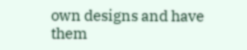own designs and have them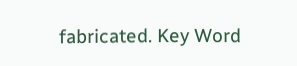fabricated. Key Word